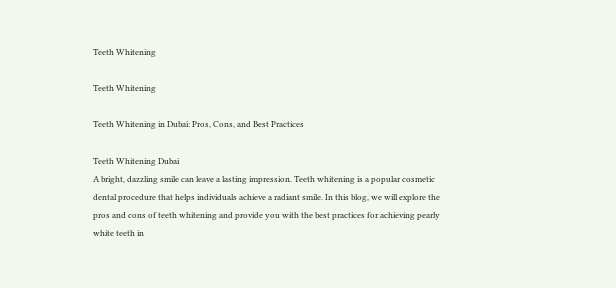Teeth Whitening

Teeth Whitening

Teeth Whitening in Dubai: Pros, Cons, and Best Practices

Teeth Whitening Dubai
A bright, dazzling smile can leave a lasting impression. Teeth whitening is a popular cosmetic dental procedure that helps individuals achieve a radiant smile. In this blog, we will explore the pros and cons of teeth whitening and provide you with the best practices for achieving pearly white teeth in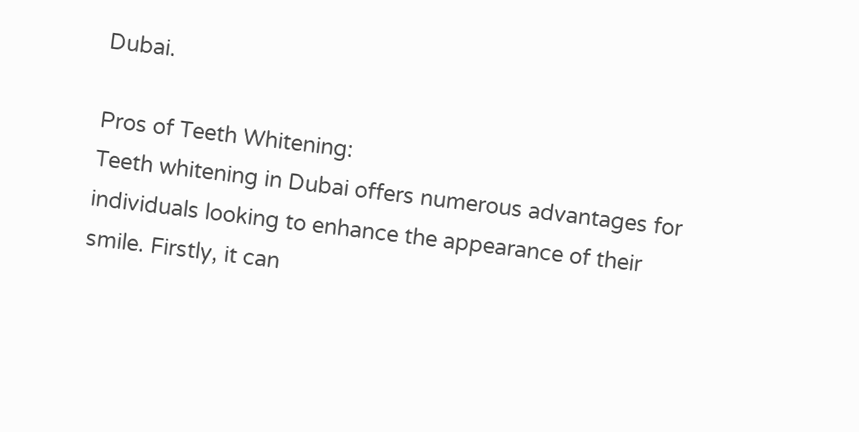Dubai.

Pros of Teeth Whitening:
Teeth whitening in Dubai offers numerous advantages for individuals looking to enhance the appearance of their smile. Firstly, it can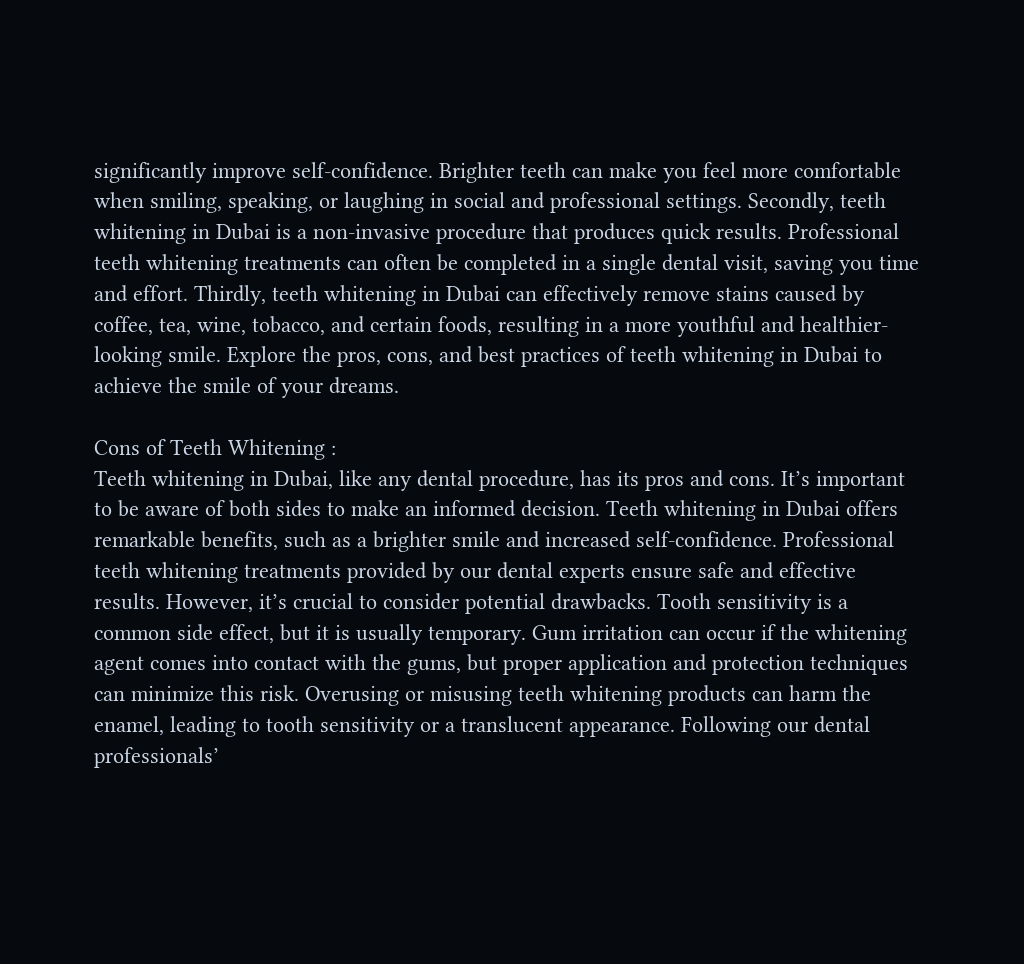significantly improve self-confidence. Brighter teeth can make you feel more comfortable when smiling, speaking, or laughing in social and professional settings. Secondly, teeth whitening in Dubai is a non-invasive procedure that produces quick results. Professional teeth whitening treatments can often be completed in a single dental visit, saving you time and effort. Thirdly, teeth whitening in Dubai can effectively remove stains caused by coffee, tea, wine, tobacco, and certain foods, resulting in a more youthful and healthier-looking smile. Explore the pros, cons, and best practices of teeth whitening in Dubai to achieve the smile of your dreams.

Cons of Teeth Whitening :
Teeth whitening in Dubai, like any dental procedure, has its pros and cons. It’s important to be aware of both sides to make an informed decision. Teeth whitening in Dubai offers remarkable benefits, such as a brighter smile and increased self-confidence. Professional teeth whitening treatments provided by our dental experts ensure safe and effective results. However, it’s crucial to consider potential drawbacks. Tooth sensitivity is a common side effect, but it is usually temporary. Gum irritation can occur if the whitening agent comes into contact with the gums, but proper application and protection techniques can minimize this risk. Overusing or misusing teeth whitening products can harm the enamel, leading to tooth sensitivity or a translucent appearance. Following our dental professionals’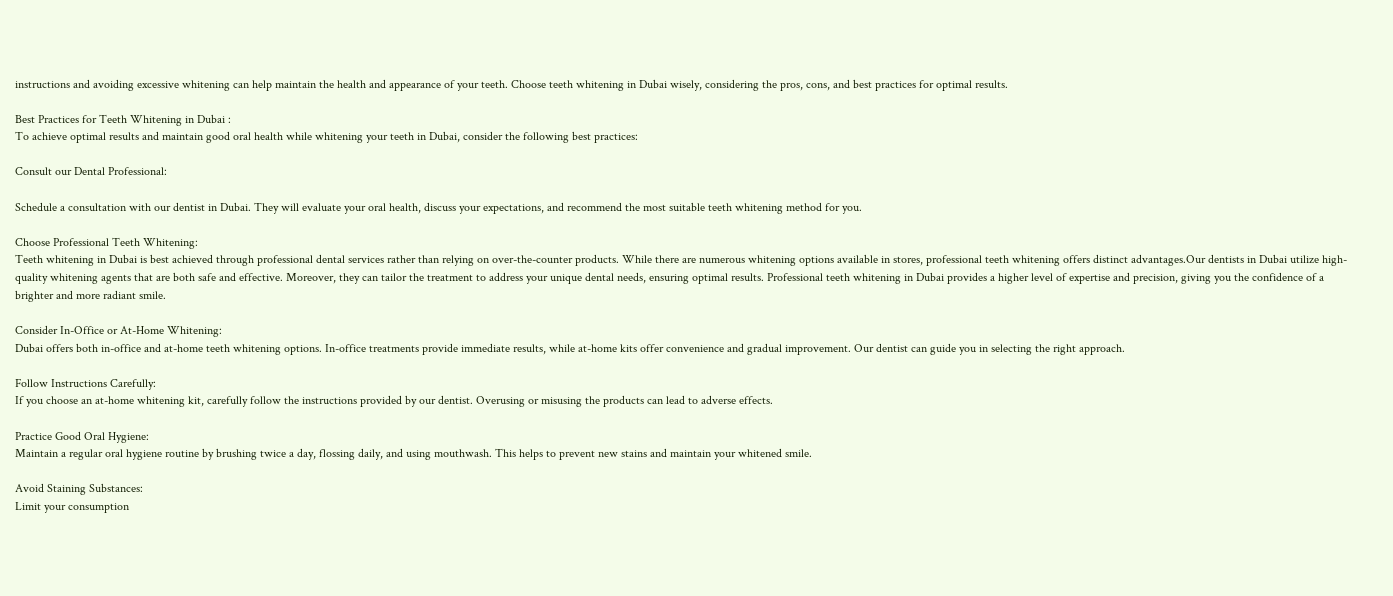instructions and avoiding excessive whitening can help maintain the health and appearance of your teeth. Choose teeth whitening in Dubai wisely, considering the pros, cons, and best practices for optimal results.

Best Practices for Teeth Whitening in Dubai :
To achieve optimal results and maintain good oral health while whitening your teeth in Dubai, consider the following best practices:

Consult our Dental Professional:

Schedule a consultation with our dentist in Dubai. They will evaluate your oral health, discuss your expectations, and recommend the most suitable teeth whitening method for you.

Choose Professional Teeth Whitening:
Teeth whitening in Dubai is best achieved through professional dental services rather than relying on over-the-counter products. While there are numerous whitening options available in stores, professional teeth whitening offers distinct advantages.Our dentists in Dubai utilize high-quality whitening agents that are both safe and effective. Moreover, they can tailor the treatment to address your unique dental needs, ensuring optimal results. Professional teeth whitening in Dubai provides a higher level of expertise and precision, giving you the confidence of a brighter and more radiant smile.

Consider In-Office or At-Home Whitening:
Dubai offers both in-office and at-home teeth whitening options. In-office treatments provide immediate results, while at-home kits offer convenience and gradual improvement. Our dentist can guide you in selecting the right approach.

Follow Instructions Carefully:
If you choose an at-home whitening kit, carefully follow the instructions provided by our dentist. Overusing or misusing the products can lead to adverse effects.

Practice Good Oral Hygiene:
Maintain a regular oral hygiene routine by brushing twice a day, flossing daily, and using mouthwash. This helps to prevent new stains and maintain your whitened smile.

Avoid Staining Substances:
Limit your consumption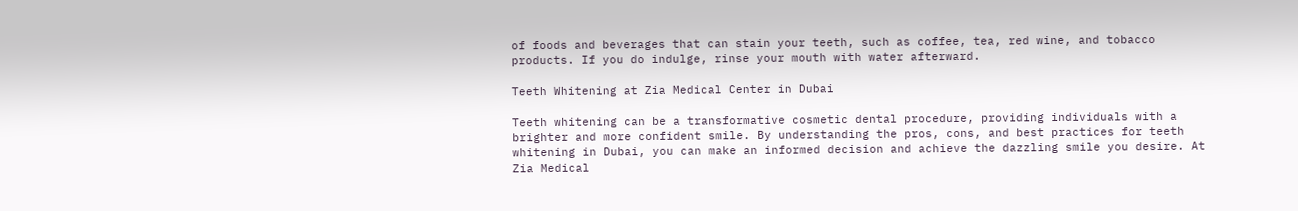of foods and beverages that can stain your teeth, such as coffee, tea, red wine, and tobacco products. If you do indulge, rinse your mouth with water afterward.

Teeth Whitening at Zia Medical Center in Dubai

Teeth whitening can be a transformative cosmetic dental procedure, providing individuals with a brighter and more confident smile. By understanding the pros, cons, and best practices for teeth whitening in Dubai, you can make an informed decision and achieve the dazzling smile you desire. At Zia Medical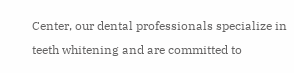Center, our dental professionals specialize in teeth whitening and are committed to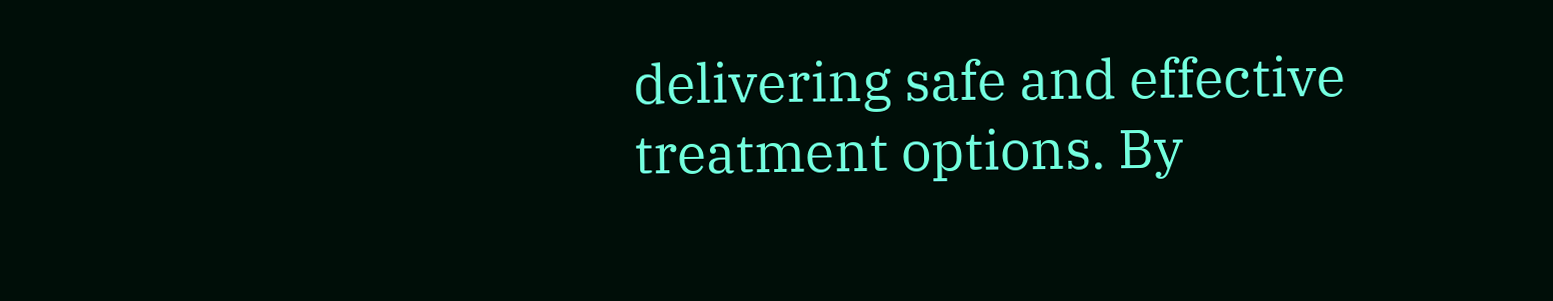delivering safe and effective treatment options. By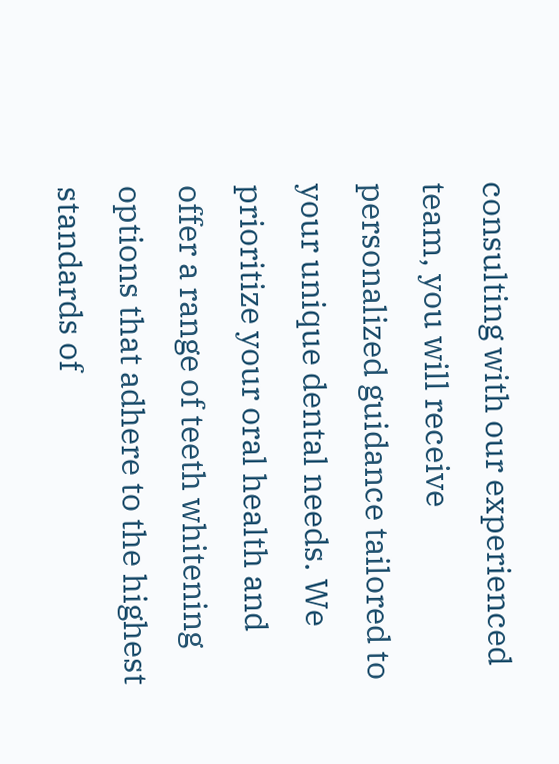consulting with our experienced team, you will receive personalized guidance tailored to your unique dental needs. We prioritize your oral health and offer a range of teeth whitening options that adhere to the highest standards of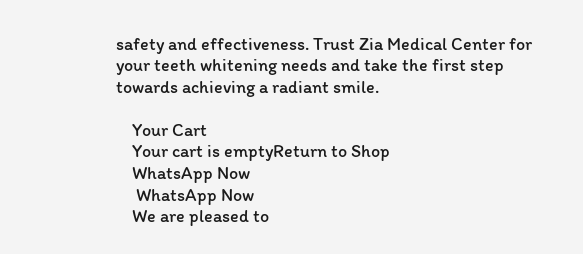safety and effectiveness. Trust Zia Medical Center for your teeth whitening needs and take the first step towards achieving a radiant smile.

    Your Cart
    Your cart is emptyReturn to Shop
    WhatsApp Now
     WhatsApp Now
    We are pleased to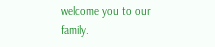welcome you to our family.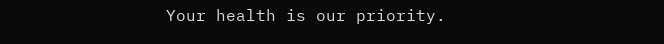Your health is our priority.